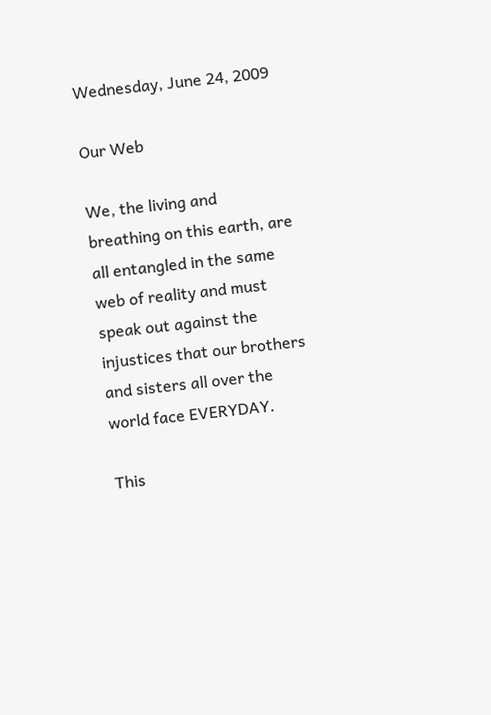Wednesday, June 24, 2009

Our Web

We, the living and breathing on this earth, are all entangled in the same web of reality and must speak out against the injustices that our brothers and sisters all over the world face EVERYDAY.

This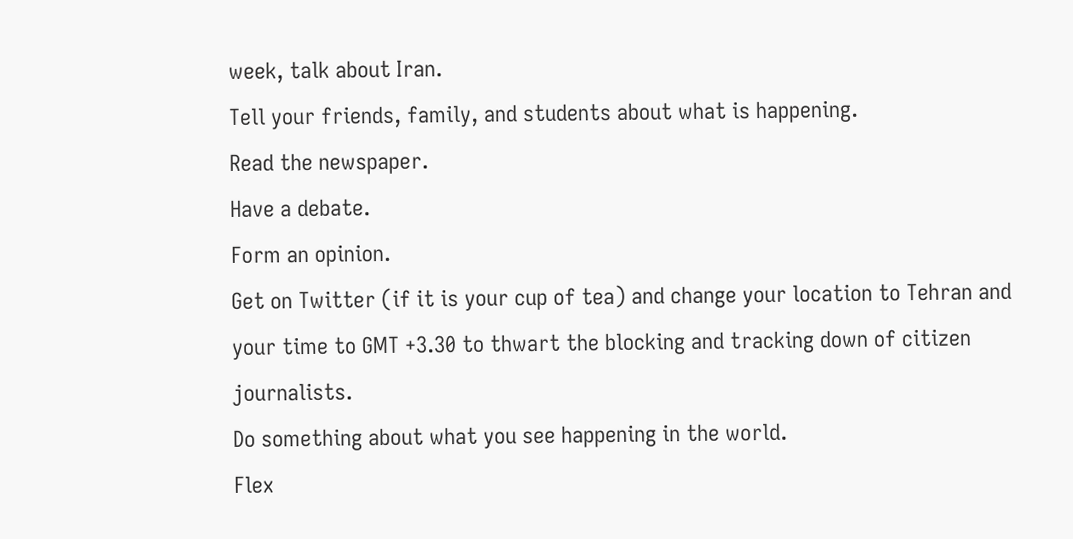week, talk about Iran.
Tell your friends, family, and students about what is happening.
Read the newspaper.
Have a debate.
Form an opinion.
Get on Twitter (if it is your cup of tea) and change your location to Tehran and your time to GMT +3.30 to thwart the blocking and tracking down of citizen journalists.
Do something about what you see happening in the world.
Flex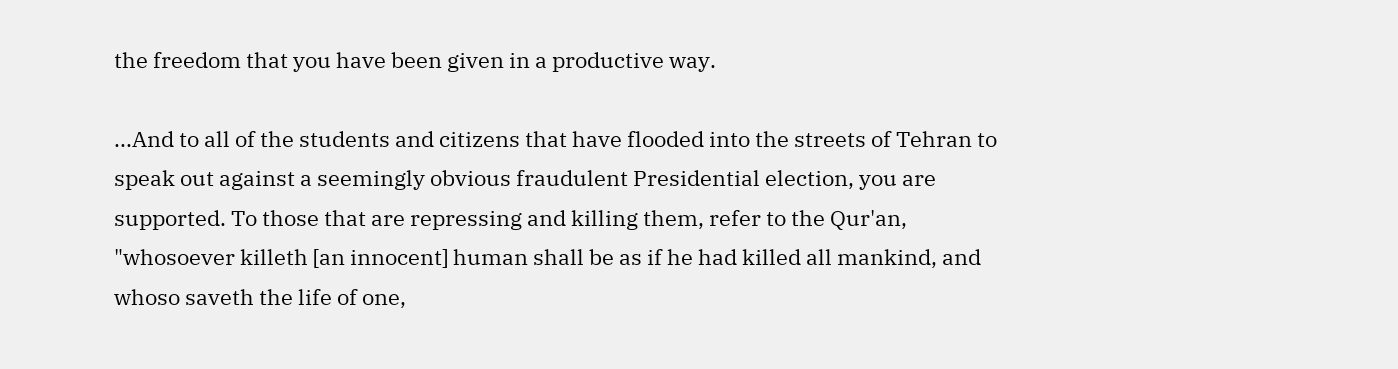the freedom that you have been given in a productive way.

...And to all of the students and citizens that have flooded into the streets of Tehran to speak out against a seemingly obvious fraudulent Presidential election, you are supported. To those that are repressing and killing them, refer to the Qur'an, "whosoever killeth [an innocent] human shall be as if he had killed all mankind, and whoso saveth the life of one,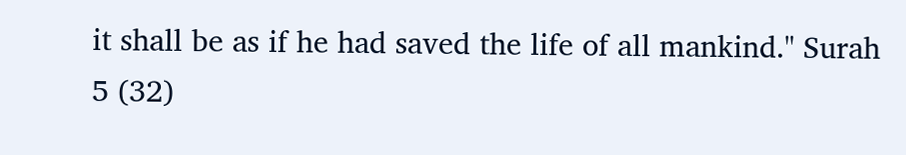it shall be as if he had saved the life of all mankind." Surah 5 (32)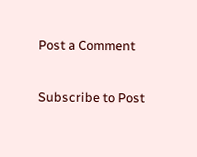Post a Comment

Subscribe to Post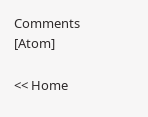Comments [Atom]

<< Home